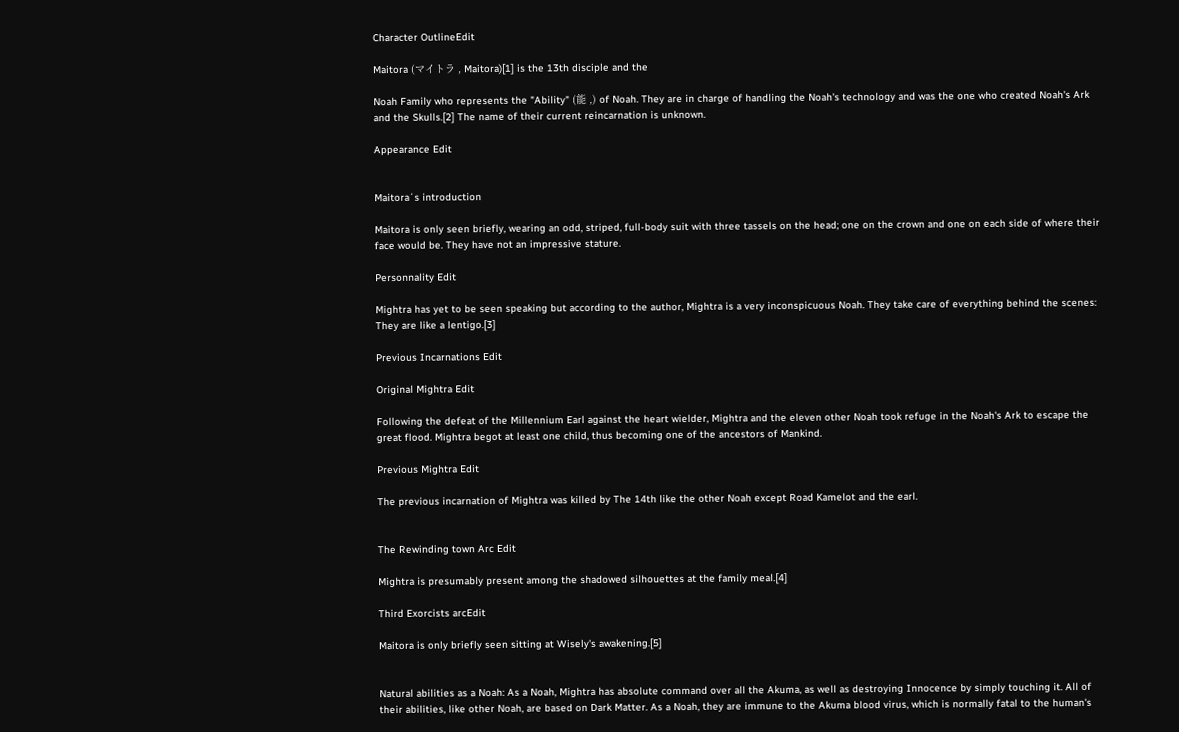Character OutlineEdit

Maitora (マイトラ , Maitora)[1] is the 13th disciple and the

Noah Family who represents the "Ability" (能 ,) of Noah. They are in charge of handling the Noah's technology and was the one who created Noah's Ark and the Skulls.[2] The name of their current reincarnation is unknown.

Appearance Edit


Maitora´s introduction

Maitora is only seen briefly, wearing an odd, striped, full-body suit with three tassels on the head; one on the crown and one on each side of where their face would be. They have not an impressive stature.

Personnality Edit

Mightra has yet to be seen speaking but according to the author, Mightra is a very inconspicuous Noah. They take care of everything behind the scenes: They are like a lentigo.[3]

Previous Incarnations Edit

Original Mightra Edit

Following the defeat of the Millennium Earl against the heart wielder, Mightra and the eleven other Noah took refuge in the Noah's Ark to escape the great flood. Mightra begot at least one child, thus becoming one of the ancestors of Mankind.

Previous Mightra Edit

The previous incarnation of Mightra was killed by The 14th like the other Noah except Road Kamelot and the earl.


The Rewinding town Arc Edit

Mightra is presumably present among the shadowed silhouettes at the family meal.[4]

Third Exorcists arcEdit

Maitora is only briefly seen sitting at Wisely's awakening.[5]


Natural abilities as a Noah: As a Noah, Mightra has absolute command over all the Akuma, as well as destroying Innocence by simply touching it. All of their abilities, like other Noah, are based on Dark Matter. As a Noah, they are immune to the Akuma blood virus, which is normally fatal to the human's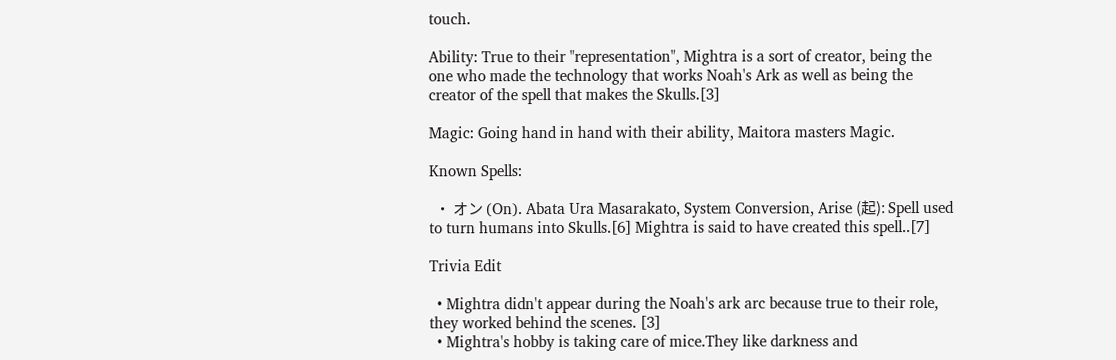touch.

Ability: True to their "representation", Mightra is a sort of creator, being the one who made the technology that works Noah's Ark as well as being the creator of the spell that makes the Skulls.[3]

Magic: Going hand in hand with their ability, Maitora masters Magic.

Known Spells:

  • オン (On). Abata Ura Masarakato, System Conversion, Arise (起): Spell used to turn humans into Skulls.[6] Mightra is said to have created this spell..[7]

Trivia Edit

  • Mightra didn't appear during the Noah's ark arc because true to their role, they worked behind the scenes. [3]
  • Mightra's hobby is taking care of mice.They like darkness and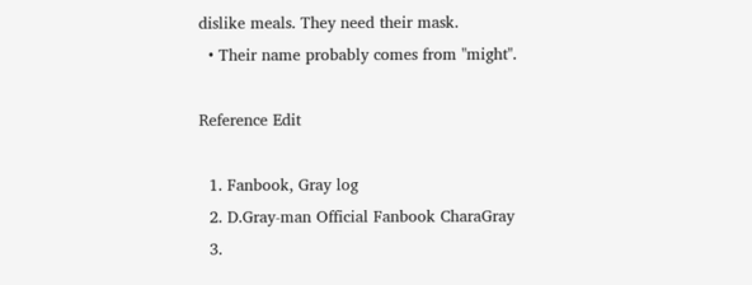dislike meals. They need their mask.
  • Their name probably comes from "might".

Reference Edit

  1. Fanbook, Gray log
  2. D.Gray-man Official Fanbook CharaGray
  3.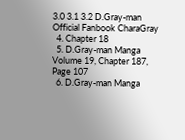3.0 3.1 3.2 D.Gray-man Official Fanbook CharaGray
  4. Chapter 18
  5. D.Gray-man Manga Volume 19, Chapter 187, Page 107
  6. D.Gray-man Manga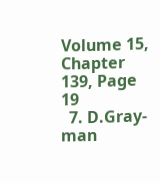Volume 15, Chapter 139, Page 19
  7. D.Gray-man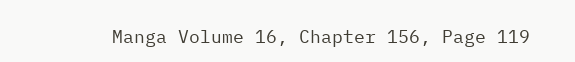Manga Volume 16, Chapter 156, Page 119